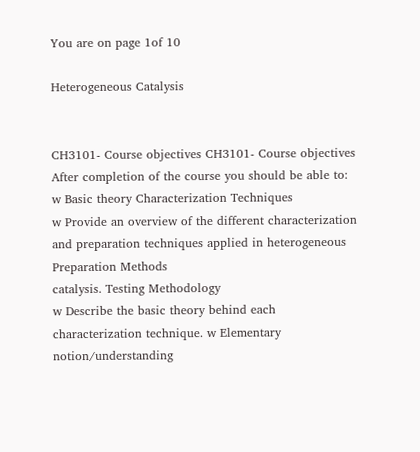You are on page 1of 10

Heterogeneous Catalysis


CH3101- Course objectives CH3101- Course objectives
After completion of the course you should be able to:
w Basic theory Characterization Techniques
w Provide an overview of the different characterization
and preparation techniques applied in heterogeneous Preparation Methods
catalysis. Testing Methodology
w Describe the basic theory behind each
characterization technique. w Elementary notion/understanding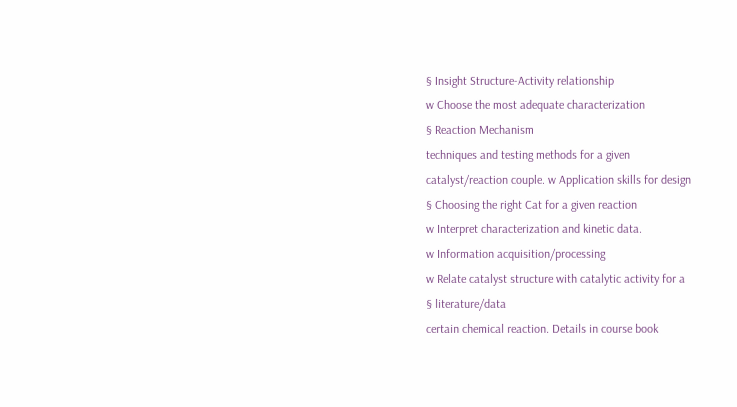§ Insight Structure-Activity relationship
w Choose the most adequate characterization
§ Reaction Mechanism
techniques and testing methods for a given
catalyst/reaction couple. w Application skills for design
§ Choosing the right Cat for a given reaction
w Interpret characterization and kinetic data.
w Information acquisition/processing
w Relate catalyst structure with catalytic activity for a
§ literature/data
certain chemical reaction. Details in course book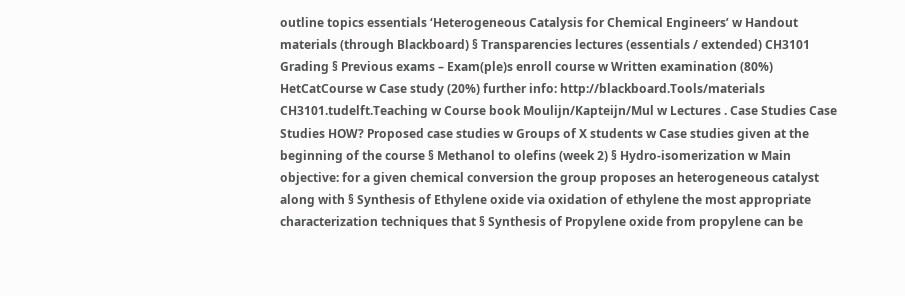outline topics essentials ‘Heterogeneous Catalysis for Chemical Engineers’ w Handout materials (through Blackboard) § Transparencies lectures (essentials / extended) CH3101 Grading § Previous exams – Exam(ple)s enroll course w Written examination (80%) HetCatCourse w Case study (20%) further info: http://blackboard.Tools/materials CH3101.tudelft.Teaching w Course book Moulijn/Kapteijn/Mul w Lectures . Case Studies Case Studies HOW? Proposed case studies w Groups of X students w Case studies given at the beginning of the course § Methanol to olefins (week 2) § Hydro-isomerization w Main objective: for a given chemical conversion the group proposes an heterogeneous catalyst along with § Synthesis of Ethylene oxide via oxidation of ethylene the most appropriate characterization techniques that § Synthesis of Propylene oxide from propylene can be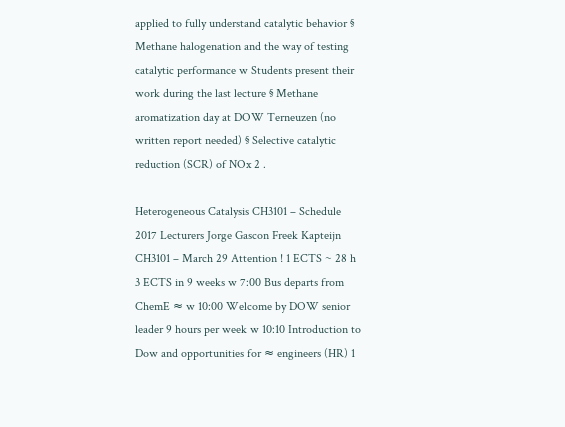applied to fully understand catalytic behavior § Methane halogenation and the way of testing catalytic performance w Students present their work during the last lecture § Methane aromatization day at DOW Terneuzen (no written report needed) § Selective catalytic reduction (SCR) of NOx 2 .

Heterogeneous Catalysis CH3101 – Schedule 2017 Lecturers Jorge Gascon Freek Kapteijn CH3101 – March 29 Attention ! 1 ECTS ~ 28 h 3 ECTS in 9 weeks w 7:00 Bus departs from ChemE ≈ w 10:00 Welcome by DOW senior leader 9 hours per week w 10:10 Introduction to Dow and opportunities for ≈ engineers (HR) 1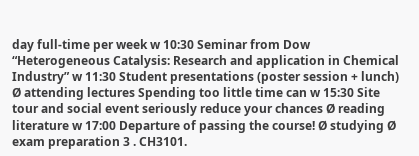day full-time per week w 10:30 Seminar from Dow “Heterogeneous Catalysis: Research and application in Chemical Industry” w 11:30 Student presentations (poster session + lunch) Ø attending lectures Spending too little time can w 15:30 Site tour and social event seriously reduce your chances Ø reading literature w 17:00 Departure of passing the course! Ø studying Ø exam preparation 3 . CH3101.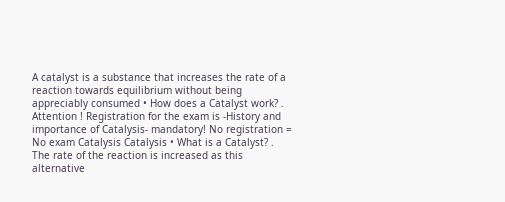A catalyst is a substance that increases the rate of a reaction towards equilibrium without being appreciably consumed • How does a Catalyst work? . Attention ! Registration for the exam is -History and importance of Catalysis- mandatory! No registration = No exam Catalysis Catalysis • What is a Catalyst? . The rate of the reaction is increased as this alternative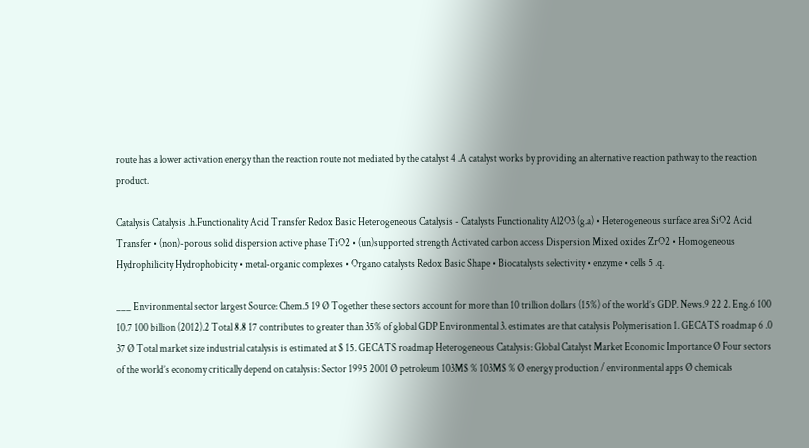route has a lower activation energy than the reaction route not mediated by the catalyst 4 .A catalyst works by providing an alternative reaction pathway to the reaction product.

Catalysis Catalysis .h.Functionality Acid Transfer Redox Basic Heterogeneous Catalysis - Catalysts Functionality Al2O3 (g.a) • Heterogeneous surface area SiO2 Acid Transfer • (non)-porous solid dispersion active phase TiO2 • (un)supported strength Activated carbon access Dispersion Mixed oxides ZrO2 • Homogeneous Hydrophilicity Hydrophobicity • metal-organic complexes • Organo catalysts Redox Basic Shape • Biocatalysts selectivity • enzyme • cells 5 .q.

___ Environmental sector largest Source: Chem.5 19 Ø Together these sectors account for more than 10 trillion dollars (15%) of the world’s GDP. News.9 22 2. Eng.6 100 10.7 100 billion (2012).2 Total 8.8 17 contributes to greater than 35% of global GDP Environmental 3. estimates are that catalysis Polymerisation 1. GECATS roadmap 6 .0 37 Ø Total market size industrial catalysis is estimated at $ 15. GECATS roadmap Heterogeneous Catalysis: Global Catalyst Market Economic Importance Ø Four sectors of the world’s economy critically depend on catalysis: Sector 1995 2001 Ø petroleum 103M$ % 103M$ % Ø energy production / environmental apps Ø chemicals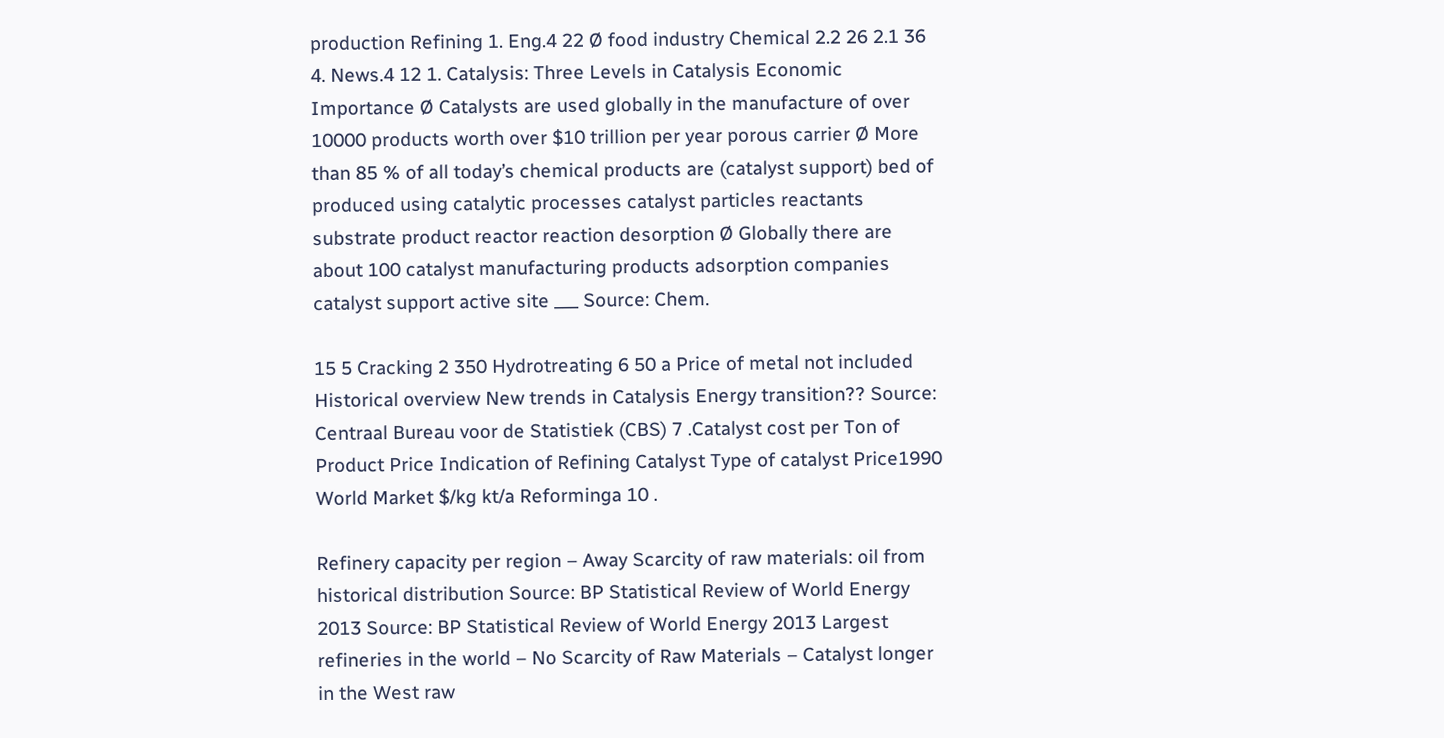production Refining 1. Eng.4 22 Ø food industry Chemical 2.2 26 2.1 36 4. News.4 12 1. Catalysis: Three Levels in Catalysis Economic Importance Ø Catalysts are used globally in the manufacture of over 10000 products worth over $10 trillion per year porous carrier Ø More than 85 % of all today’s chemical products are (catalyst support) bed of produced using catalytic processes catalyst particles reactants substrate product reactor reaction desorption Ø Globally there are about 100 catalyst manufacturing products adsorption companies catalyst support active site ___ Source: Chem.

15 5 Cracking 2 350 Hydrotreating 6 50 a Price of metal not included Historical overview New trends in Catalysis Energy transition?? Source: Centraal Bureau voor de Statistiek (CBS) 7 .Catalyst cost per Ton of Product Price Indication of Refining Catalyst Type of catalyst Price1990 World Market $/kg kt/a Reforminga 10 .

Refinery capacity per region – Away Scarcity of raw materials: oil from historical distribution Source: BP Statistical Review of World Energy 2013 Source: BP Statistical Review of World Energy 2013 Largest refineries in the world – No Scarcity of Raw Materials – Catalyst longer in the West raw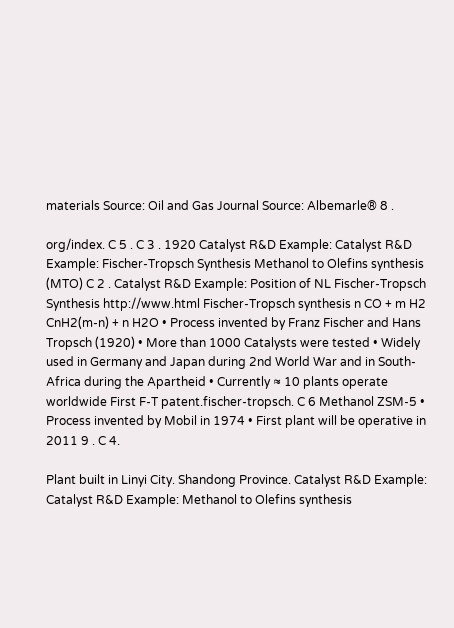materials Source: Oil and Gas Journal Source: Albemarle® 8 .

org/index. C 5 . C 3 . 1920 Catalyst R&D Example: Catalyst R&D Example: Fischer-Tropsch Synthesis Methanol to Olefins synthesis (MTO) C 2 . Catalyst R&D Example: Position of NL Fischer-Tropsch Synthesis http://www.html Fischer-Tropsch synthesis n CO + m H2 CnH2(m-n) + n H2O • Process invented by Franz Fischer and Hans Tropsch (1920) • More than 1000 Catalysts were tested • Widely used in Germany and Japan during 2nd World War and in South-Africa during the Apartheid • Currently ≈ 10 plants operate worldwide First F-T patent.fischer-tropsch. C 6 Methanol ZSM-5 • Process invented by Mobil in 1974 • First plant will be operative in 2011 9 . C 4.

Plant built in Linyi City. Shandong Province. Catalyst R&D Example: Catalyst R&D Example: Methanol to Olefins synthesis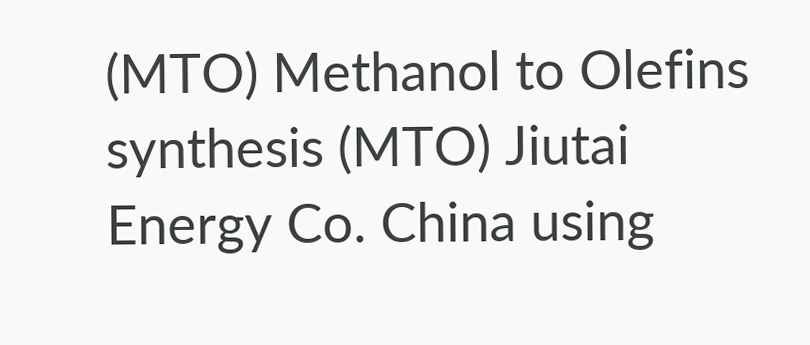(MTO) Methanol to Olefins synthesis (MTO) Jiutai Energy Co. China using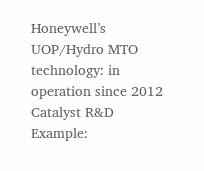Honeywell’s UOP/Hydro MTO technology: in operation since 2012 Catalyst R&D Example: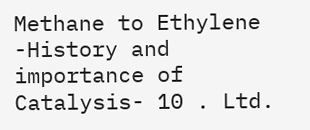Methane to Ethylene -History and importance of Catalysis- 10 . Ltd.